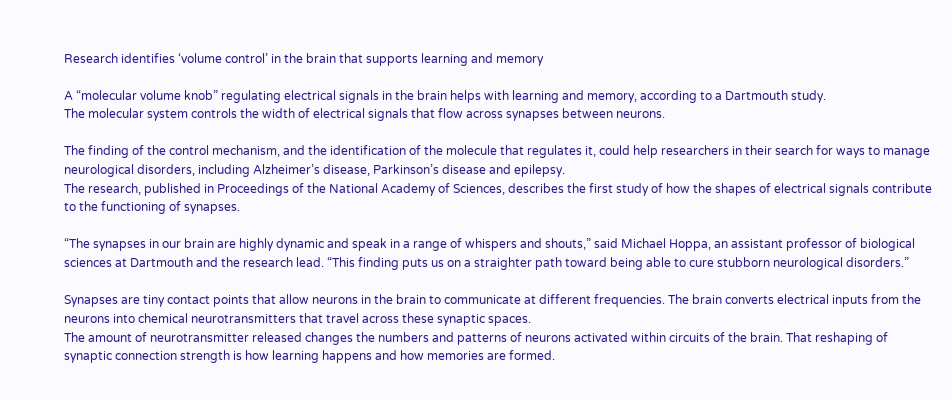Research identifies ‘volume control’ in the brain that supports learning and memory

A “molecular volume knob” regulating electrical signals in the brain helps with learning and memory, according to a Dartmouth study.
The molecular system controls the width of electrical signals that flow across synapses between neurons.

The finding of the control mechanism, and the identification of the molecule that regulates it, could help researchers in their search for ways to manage neurological disorders, including Alzheimer’s disease, Parkinson’s disease and epilepsy.
The research, published in Proceedings of the National Academy of Sciences, describes the first study of how the shapes of electrical signals contribute to the functioning of synapses.

“The synapses in our brain are highly dynamic and speak in a range of whispers and shouts,” said Michael Hoppa, an assistant professor of biological sciences at Dartmouth and the research lead. “This finding puts us on a straighter path toward being able to cure stubborn neurological disorders.”

Synapses are tiny contact points that allow neurons in the brain to communicate at different frequencies. The brain converts electrical inputs from the neurons into chemical neurotransmitters that travel across these synaptic spaces.
The amount of neurotransmitter released changes the numbers and patterns of neurons activated within circuits of the brain. That reshaping of synaptic connection strength is how learning happens and how memories are formed.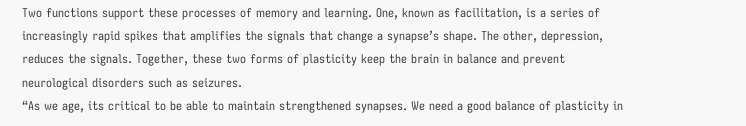Two functions support these processes of memory and learning. One, known as facilitation, is a series of increasingly rapid spikes that amplifies the signals that change a synapse’s shape. The other, depression, reduces the signals. Together, these two forms of plasticity keep the brain in balance and prevent neurological disorders such as seizures.
“As we age, its critical to be able to maintain strengthened synapses. We need a good balance of plasticity in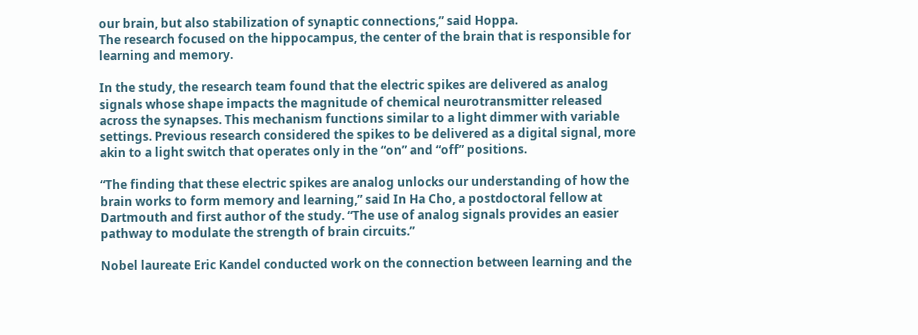our brain, but also stabilization of synaptic connections,” said Hoppa.
The research focused on the hippocampus, the center of the brain that is responsible for learning and memory.

In the study, the research team found that the electric spikes are delivered as analog signals whose shape impacts the magnitude of chemical neurotransmitter released across the synapses. This mechanism functions similar to a light dimmer with variable settings. Previous research considered the spikes to be delivered as a digital signal, more akin to a light switch that operates only in the “on” and “off” positions.

“The finding that these electric spikes are analog unlocks our understanding of how the brain works to form memory and learning,” said In Ha Cho, a postdoctoral fellow at Dartmouth and first author of the study. “The use of analog signals provides an easier pathway to modulate the strength of brain circuits.”

Nobel laureate Eric Kandel conducted work on the connection between learning and the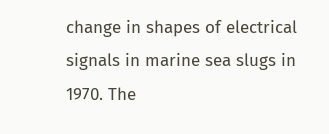change in shapes of electrical signals in marine sea slugs in 1970. The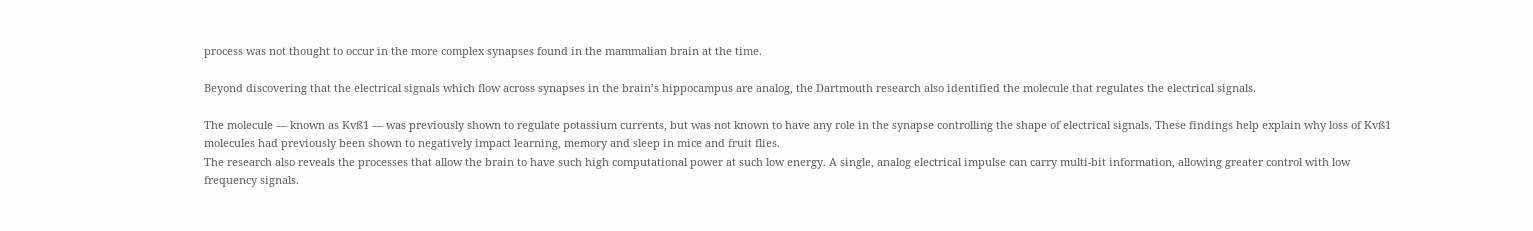process was not thought to occur in the more complex synapses found in the mammalian brain at the time.

Beyond discovering that the electrical signals which flow across synapses in the brain’s hippocampus are analog, the Dartmouth research also identified the molecule that regulates the electrical signals.

The molecule — known as Kvß1 — was previously shown to regulate potassium currents, but was not known to have any role in the synapse controlling the shape of electrical signals. These findings help explain why loss of Kvß1 molecules had previously been shown to negatively impact learning, memory and sleep in mice and fruit flies.
The research also reveals the processes that allow the brain to have such high computational power at such low energy. A single, analog electrical impulse can carry multi-bit information, allowing greater control with low frequency signals.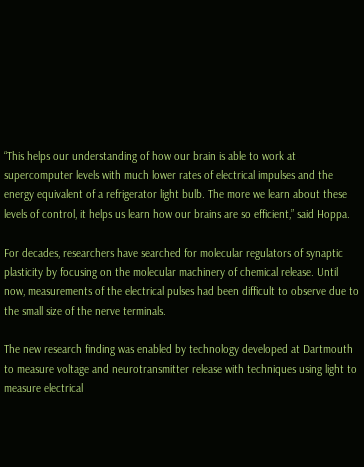“This helps our understanding of how our brain is able to work at supercomputer levels with much lower rates of electrical impulses and the energy equivalent of a refrigerator light bulb. The more we learn about these levels of control, it helps us learn how our brains are so efficient,” said Hoppa.

For decades, researchers have searched for molecular regulators of synaptic plasticity by focusing on the molecular machinery of chemical release. Until now, measurements of the electrical pulses had been difficult to observe due to the small size of the nerve terminals.

The new research finding was enabled by technology developed at Dartmouth to measure voltage and neurotransmitter release with techniques using light to measure electrical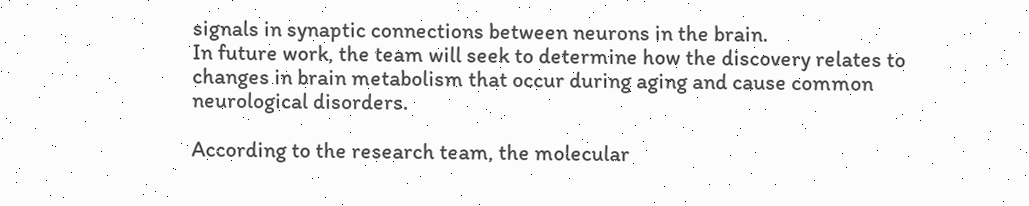signals in synaptic connections between neurons in the brain.
In future work, the team will seek to determine how the discovery relates to changes in brain metabolism that occur during aging and cause common neurological disorders.

According to the research team, the molecular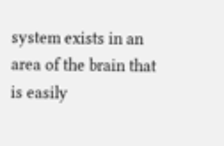system exists in an area of the brain that is easily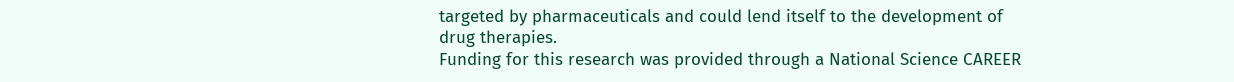targeted by pharmaceuticals and could lend itself to the development of drug therapies.
Funding for this research was provided through a National Science CAREER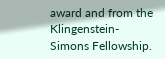award and from the Klingenstein-Simons Fellowship.